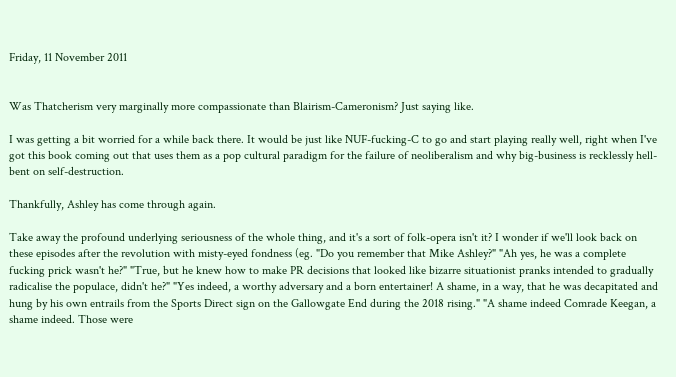Friday, 11 November 2011


Was Thatcherism very marginally more compassionate than Blairism-Cameronism? Just saying like.

I was getting a bit worried for a while back there. It would be just like NUF-fucking-C to go and start playing really well, right when I've got this book coming out that uses them as a pop cultural paradigm for the failure of neoliberalism and why big-business is recklessly hell-bent on self-destruction.

Thankfully, Ashley has come through again.

Take away the profound underlying seriousness of the whole thing, and it's a sort of folk-opera isn't it? I wonder if we'll look back on these episodes after the revolution with misty-eyed fondness (eg. "Do you remember that Mike Ashley?" "Ah yes, he was a complete fucking prick wasn't he?" "True, but he knew how to make PR decisions that looked like bizarre situationist pranks intended to gradually radicalise the populace, didn't he?" "Yes indeed, a worthy adversary and a born entertainer! A shame, in a way, that he was decapitated and hung by his own entrails from the Sports Direct sign on the Gallowgate End during the 2018 rising." "A shame indeed Comrade Keegan, a shame indeed. Those were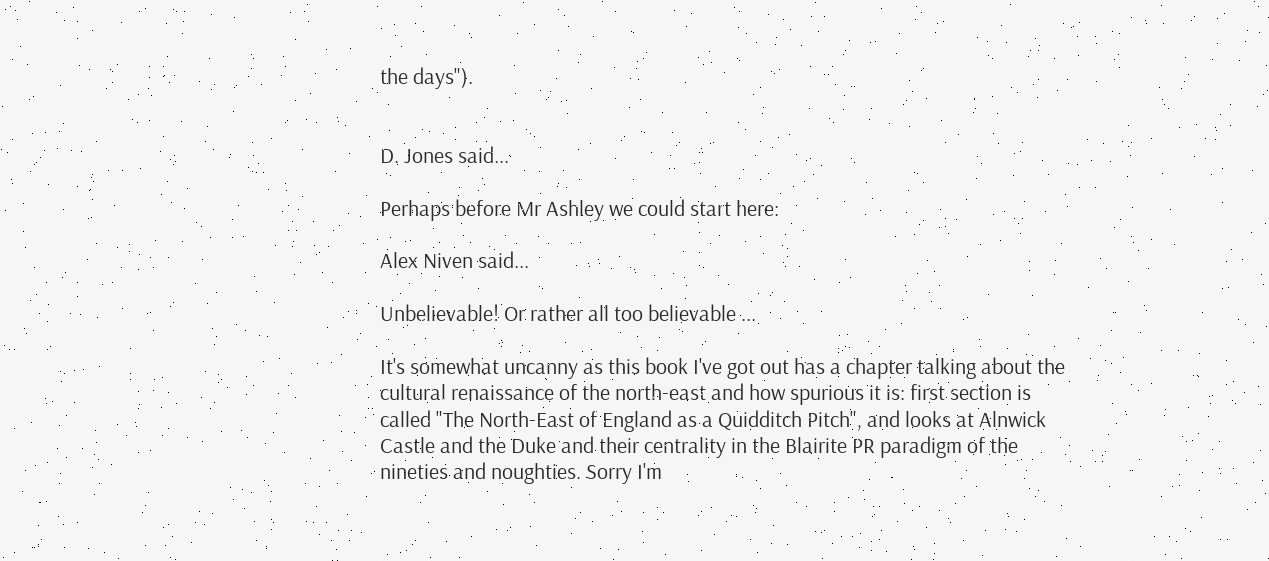the days").


D. Jones said...

Perhaps before Mr Ashley we could start here:

Alex Niven said...

Unbelievable! Or rather all too believable ...

It's somewhat uncanny as this book I've got out has a chapter talking about the cultural renaissance of the north-east and how spurious it is: first section is called "The North-East of England as a Quidditch Pitch", and looks at Alnwick Castle and the Duke and their centrality in the Blairite PR paradigm of the nineties and noughties. Sorry I'm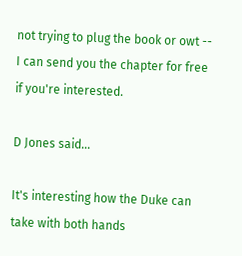not trying to plug the book or owt -- I can send you the chapter for free if you're interested.

D Jones said...

It's interesting how the Duke can take with both hands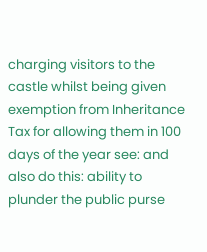charging visitors to the castle whilst being given exemption from Inheritance Tax for allowing them in 100 days of the year see: and also do this: ability to plunder the public purse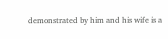demonstrated by him and his wife is a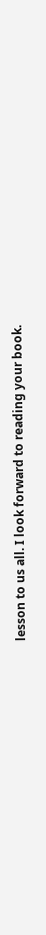lesson to us all. I look forward to reading your book.